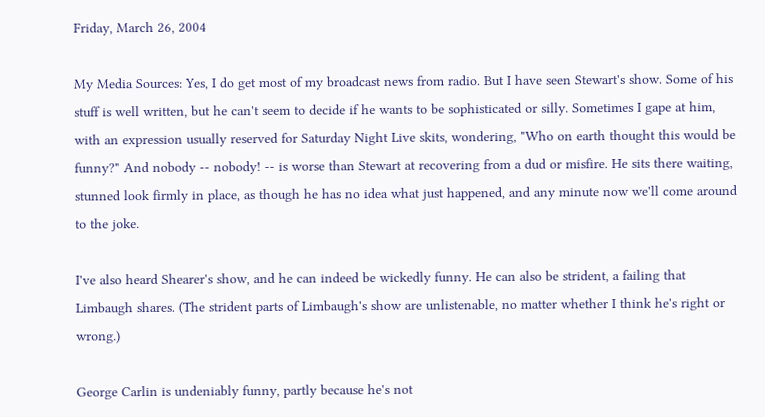Friday, March 26, 2004

My Media Sources: Yes, I do get most of my broadcast news from radio. But I have seen Stewart's show. Some of his stuff is well written, but he can't seem to decide if he wants to be sophisticated or silly. Sometimes I gape at him, with an expression usually reserved for Saturday Night Live skits, wondering, "Who on earth thought this would be funny?" And nobody -- nobody! -- is worse than Stewart at recovering from a dud or misfire. He sits there waiting, stunned look firmly in place, as though he has no idea what just happened, and any minute now we'll come around to the joke.

I've also heard Shearer's show, and he can indeed be wickedly funny. He can also be strident, a failing that Limbaugh shares. (The strident parts of Limbaugh's show are unlistenable, no matter whether I think he's right or wrong.)

George Carlin is undeniably funny, partly because he's not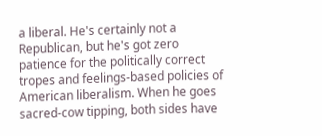a liberal. He's certainly not a Republican, but he's got zero patience for the politically correct tropes and feelings-based policies of American liberalism. When he goes sacred-cow tipping, both sides have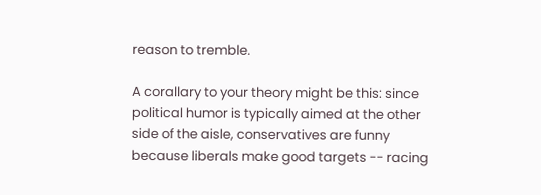reason to tremble.

A corallary to your theory might be this: since political humor is typically aimed at the other side of the aisle, conservatives are funny because liberals make good targets -- racing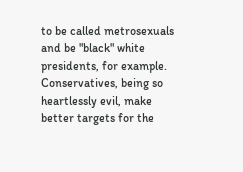to be called metrosexuals and be "black" white presidents, for example. Conservatives, being so heartlessly evil, make better targets for the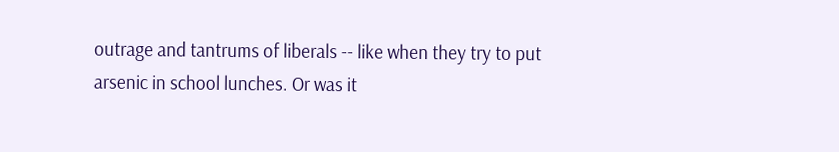outrage and tantrums of liberals -- like when they try to put arsenic in school lunches. Or was it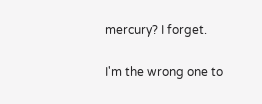mercury? I forget.

I'm the wrong one to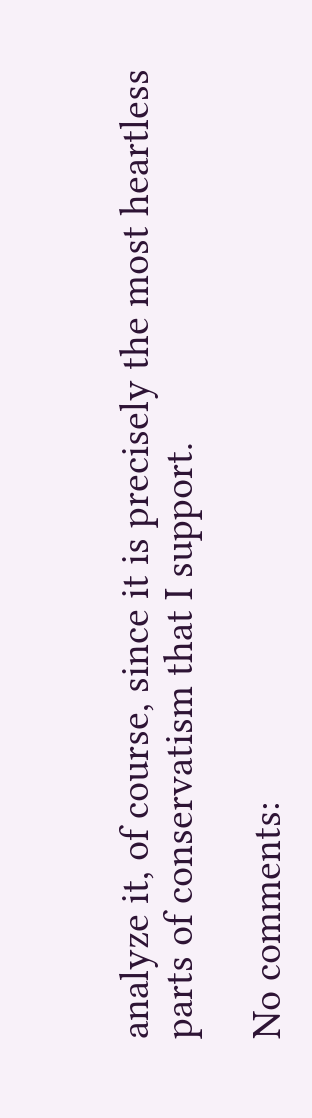analyze it, of course, since it is precisely the most heartless parts of conservatism that I support.

No comments: